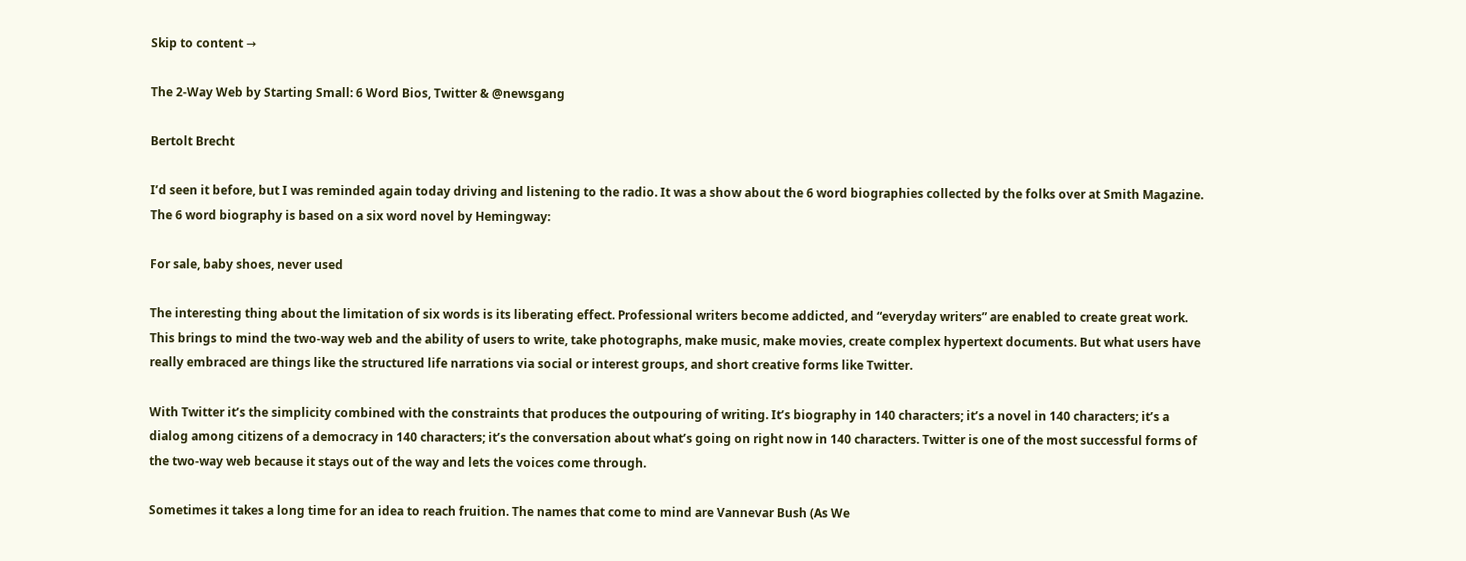Skip to content →

The 2-Way Web by Starting Small: 6 Word Bios, Twitter & @newsgang

Bertolt Brecht

I’d seen it before, but I was reminded again today driving and listening to the radio. It was a show about the 6 word biographies collected by the folks over at Smith Magazine. The 6 word biography is based on a six word novel by Hemingway:

For sale, baby shoes, never used

The interesting thing about the limitation of six words is its liberating effect. Professional writers become addicted, and “everyday writers” are enabled to create great work. This brings to mind the two-way web and the ability of users to write, take photographs, make music, make movies, create complex hypertext documents. But what users have really embraced are things like the structured life narrations via social or interest groups, and short creative forms like Twitter.

With Twitter it’s the simplicity combined with the constraints that produces the outpouring of writing. It’s biography in 140 characters; it’s a novel in 140 characters; it’s a dialog among citizens of a democracy in 140 characters; it’s the conversation about what’s going on right now in 140 characters. Twitter is one of the most successful forms of the two-way web because it stays out of the way and lets the voices come through.

Sometimes it takes a long time for an idea to reach fruition. The names that come to mind are Vannevar Bush (As We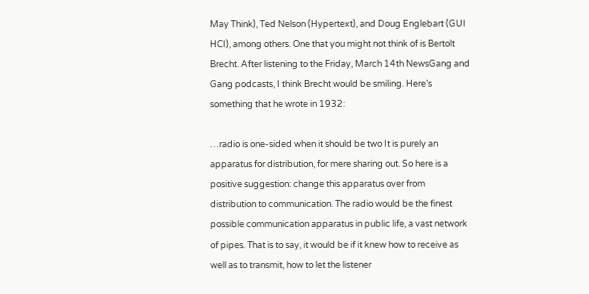May Think), Ted Nelson (Hypertext), and Doug Englebart (GUI HCI), among others. One that you might not think of is Bertolt Brecht. After listening to the Friday, March 14th NewsGang and Gang podcasts, I think Brecht would be smiling. Here’s something that he wrote in 1932:

…radio is one-sided when it should be two It is purely an apparatus for distribution, for mere sharing out. So here is a positive suggestion: change this apparatus over from distribution to communication. The radio would be the finest possible communication apparatus in public life, a vast network of pipes. That is to say, it would be if it knew how to receive as well as to transmit, how to let the listener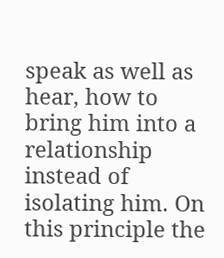speak as well as hear, how to bring him into a relationship instead of isolating him. On this principle the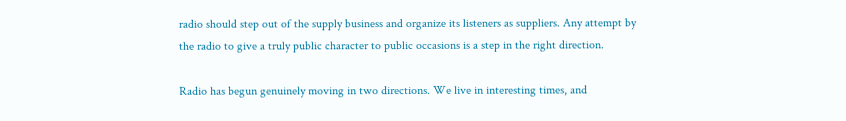radio should step out of the supply business and organize its listeners as suppliers. Any attempt by the radio to give a truly public character to public occasions is a step in the right direction.

Radio has begun genuinely moving in two directions. We live in interesting times, and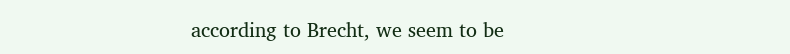according to Brecht, we seem to be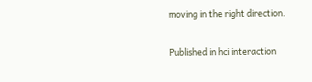moving in the right direction.

Published in hci interaction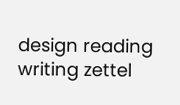design reading writing zettel